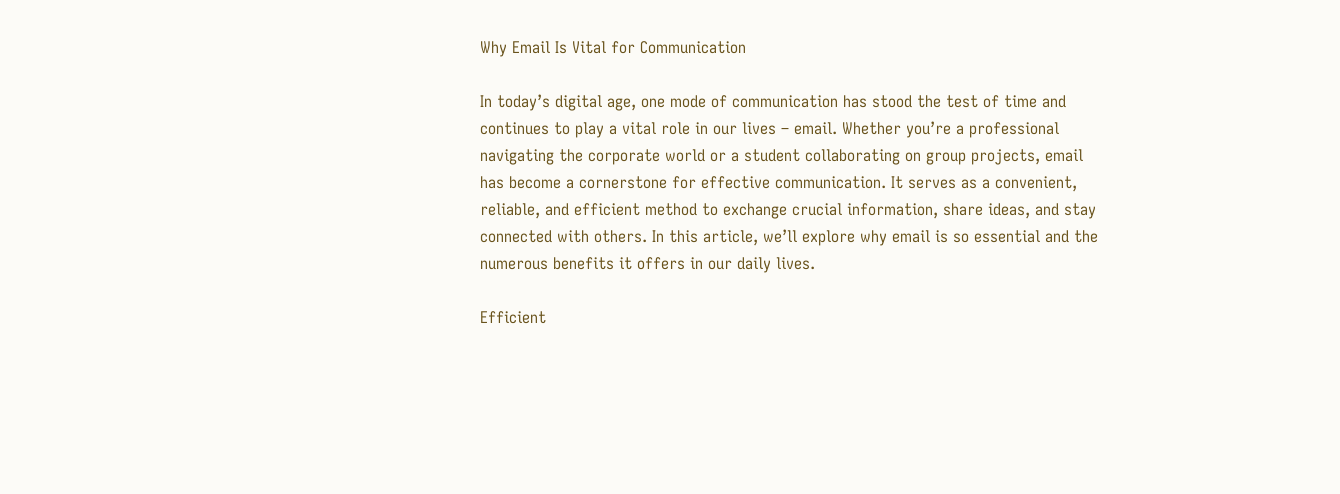Why Email Is Vital for Communication

In today’s digital age, one mode of communication has stood the test of time and continues to play a vital role in our lives – email. Whether you’re a professional navigating the corporate world or a student collaborating on group projects, email has become a cornerstone for effective communication. It serves as a convenient, reliable, and efficient method to exchange crucial information, share ideas, and stay connected with others. In this article, we’ll explore why email is so essential and the numerous benefits it offers in our daily lives.

Efficient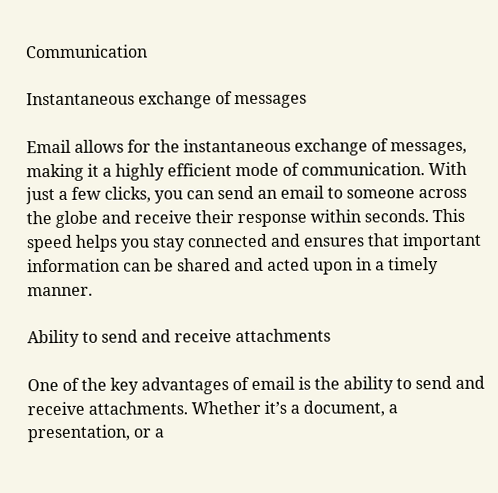Communication

Instantaneous exchange of messages

Email allows for the instantaneous exchange of messages, making it a highly efficient mode of communication. With just a few clicks, you can send an email to someone across the globe and receive their response within seconds. This speed helps you stay connected and ensures that important information can be shared and acted upon in a timely manner.

Ability to send and receive attachments

One of the key advantages of email is the ability to send and receive attachments. Whether it’s a document, a presentation, or a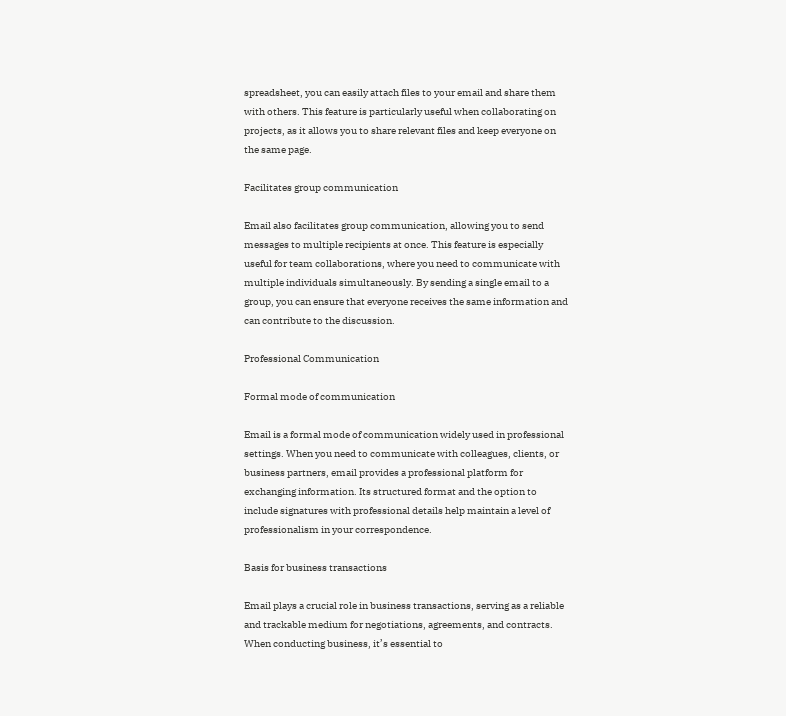spreadsheet, you can easily attach files to your email and share them with others. This feature is particularly useful when collaborating on projects, as it allows you to share relevant files and keep everyone on the same page.

Facilitates group communication

Email also facilitates group communication, allowing you to send messages to multiple recipients at once. This feature is especially useful for team collaborations, where you need to communicate with multiple individuals simultaneously. By sending a single email to a group, you can ensure that everyone receives the same information and can contribute to the discussion.

Professional Communication

Formal mode of communication

Email is a formal mode of communication widely used in professional settings. When you need to communicate with colleagues, clients, or business partners, email provides a professional platform for exchanging information. Its structured format and the option to include signatures with professional details help maintain a level of professionalism in your correspondence.

Basis for business transactions

Email plays a crucial role in business transactions, serving as a reliable and trackable medium for negotiations, agreements, and contracts. When conducting business, it’s essential to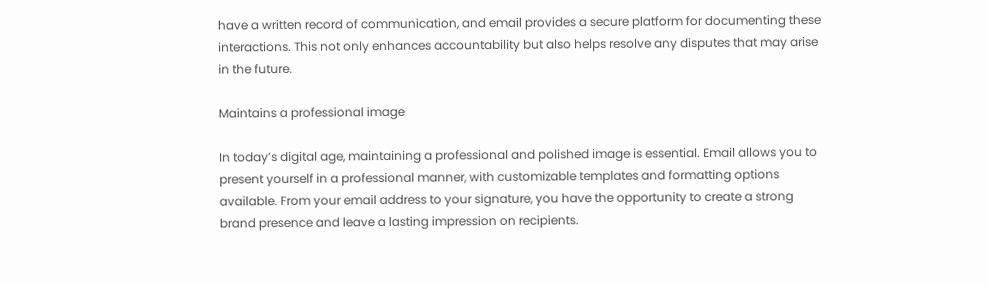have a written record of communication, and email provides a secure platform for documenting these interactions. This not only enhances accountability but also helps resolve any disputes that may arise in the future.

Maintains a professional image

In today’s digital age, maintaining a professional and polished image is essential. Email allows you to present yourself in a professional manner, with customizable templates and formatting options available. From your email address to your signature, you have the opportunity to create a strong brand presence and leave a lasting impression on recipients.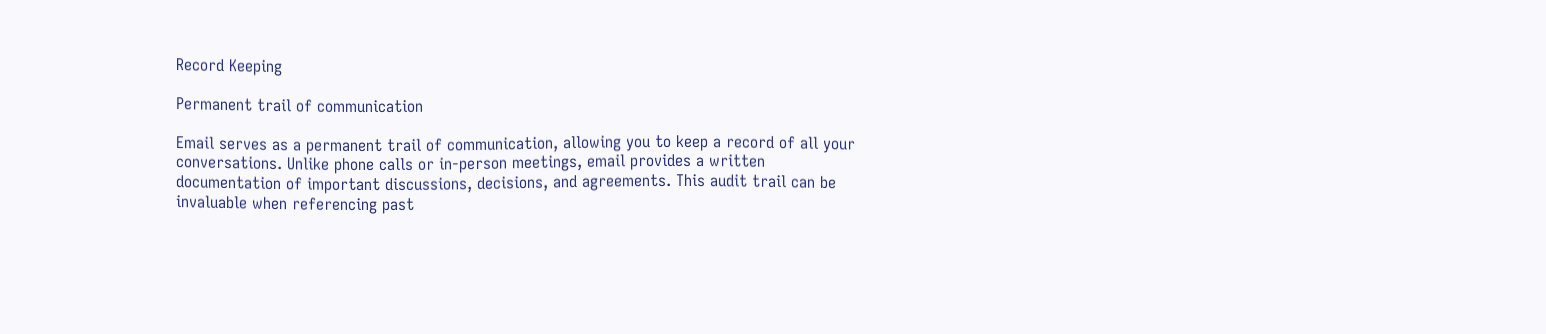Record Keeping

Permanent trail of communication

Email serves as a permanent trail of communication, allowing you to keep a record of all your conversations. Unlike phone calls or in-person meetings, email provides a written documentation of important discussions, decisions, and agreements. This audit trail can be invaluable when referencing past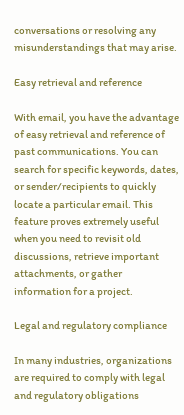conversations or resolving any misunderstandings that may arise.

Easy retrieval and reference

With email, you have the advantage of easy retrieval and reference of past communications. You can search for specific keywords, dates, or sender/recipients to quickly locate a particular email. This feature proves extremely useful when you need to revisit old discussions, retrieve important attachments, or gather information for a project.

Legal and regulatory compliance

In many industries, organizations are required to comply with legal and regulatory obligations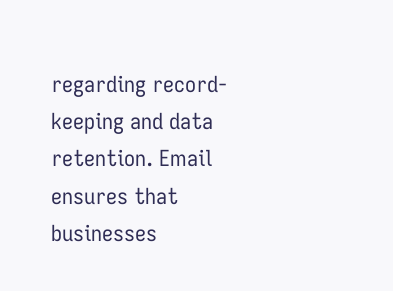regarding record-keeping and data retention. Email ensures that businesses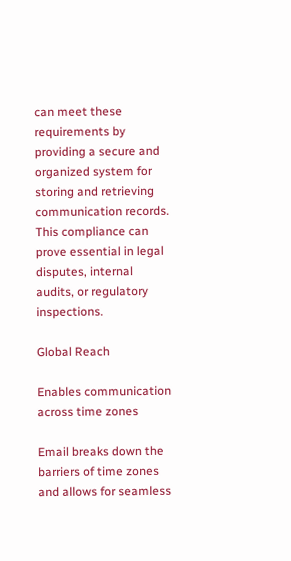can meet these requirements by providing a secure and organized system for storing and retrieving communication records. This compliance can prove essential in legal disputes, internal audits, or regulatory inspections.

Global Reach

Enables communication across time zones

Email breaks down the barriers of time zones and allows for seamless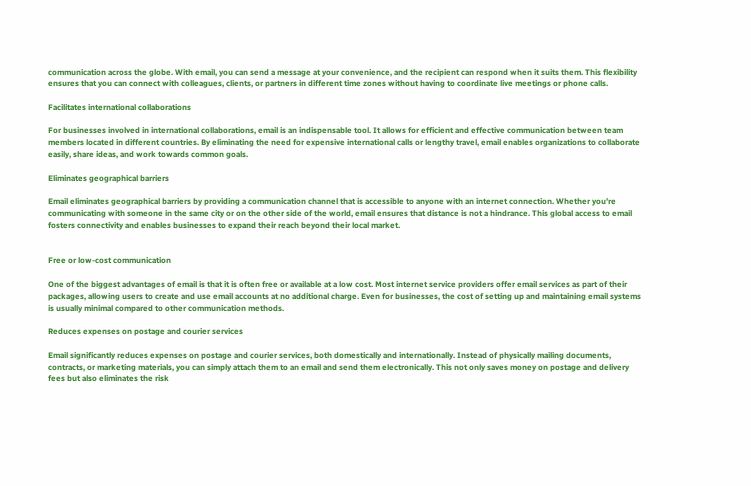communication across the globe. With email, you can send a message at your convenience, and the recipient can respond when it suits them. This flexibility ensures that you can connect with colleagues, clients, or partners in different time zones without having to coordinate live meetings or phone calls.

Facilitates international collaborations

For businesses involved in international collaborations, email is an indispensable tool. It allows for efficient and effective communication between team members located in different countries. By eliminating the need for expensive international calls or lengthy travel, email enables organizations to collaborate easily, share ideas, and work towards common goals.

Eliminates geographical barriers

Email eliminates geographical barriers by providing a communication channel that is accessible to anyone with an internet connection. Whether you’re communicating with someone in the same city or on the other side of the world, email ensures that distance is not a hindrance. This global access to email fosters connectivity and enables businesses to expand their reach beyond their local market.


Free or low-cost communication

One of the biggest advantages of email is that it is often free or available at a low cost. Most internet service providers offer email services as part of their packages, allowing users to create and use email accounts at no additional charge. Even for businesses, the cost of setting up and maintaining email systems is usually minimal compared to other communication methods.

Reduces expenses on postage and courier services

Email significantly reduces expenses on postage and courier services, both domestically and internationally. Instead of physically mailing documents, contracts, or marketing materials, you can simply attach them to an email and send them electronically. This not only saves money on postage and delivery fees but also eliminates the risk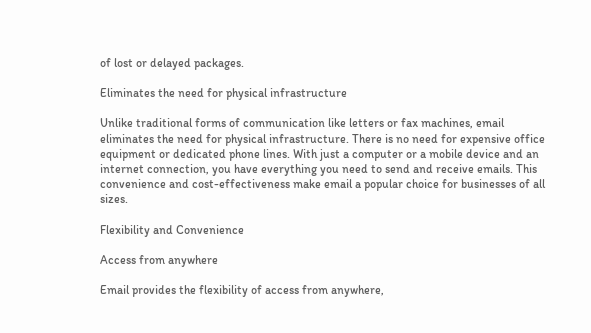of lost or delayed packages.

Eliminates the need for physical infrastructure

Unlike traditional forms of communication like letters or fax machines, email eliminates the need for physical infrastructure. There is no need for expensive office equipment or dedicated phone lines. With just a computer or a mobile device and an internet connection, you have everything you need to send and receive emails. This convenience and cost-effectiveness make email a popular choice for businesses of all sizes.

Flexibility and Convenience

Access from anywhere

Email provides the flexibility of access from anywhere,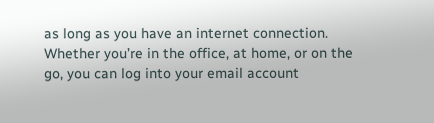as long as you have an internet connection. Whether you’re in the office, at home, or on the go, you can log into your email account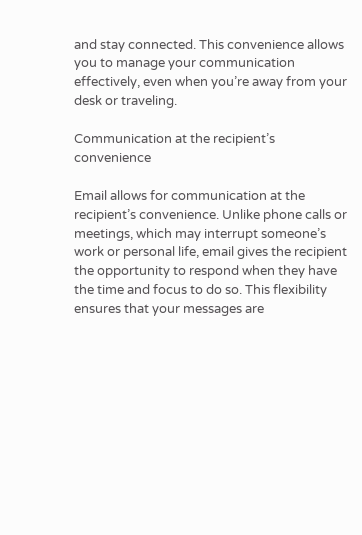and stay connected. This convenience allows you to manage your communication effectively, even when you’re away from your desk or traveling.

Communication at the recipient’s convenience

Email allows for communication at the recipient’s convenience. Unlike phone calls or meetings, which may interrupt someone’s work or personal life, email gives the recipient the opportunity to respond when they have the time and focus to do so. This flexibility ensures that your messages are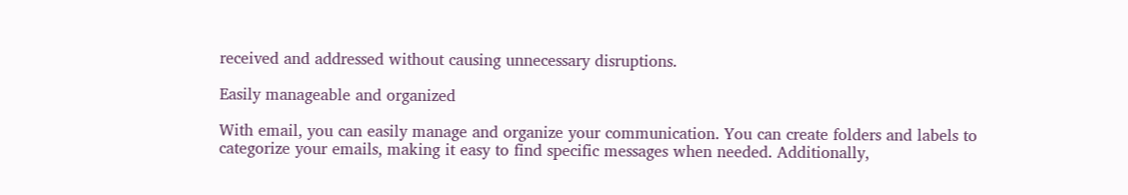received and addressed without causing unnecessary disruptions.

Easily manageable and organized

With email, you can easily manage and organize your communication. You can create folders and labels to categorize your emails, making it easy to find specific messages when needed. Additionally,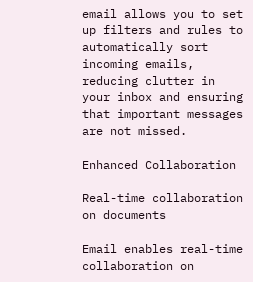email allows you to set up filters and rules to automatically sort incoming emails, reducing clutter in your inbox and ensuring that important messages are not missed.

Enhanced Collaboration

Real-time collaboration on documents

Email enables real-time collaboration on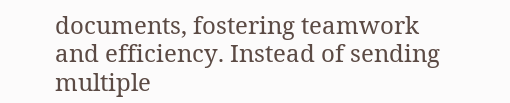documents, fostering teamwork and efficiency. Instead of sending multiple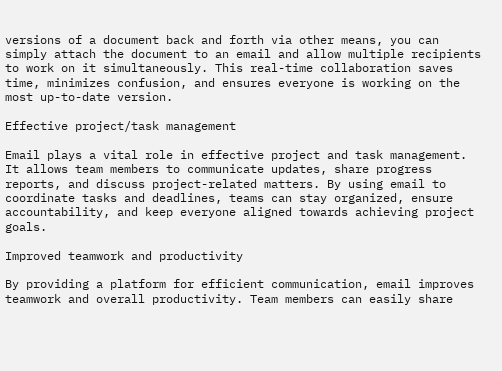versions of a document back and forth via other means, you can simply attach the document to an email and allow multiple recipients to work on it simultaneously. This real-time collaboration saves time, minimizes confusion, and ensures everyone is working on the most up-to-date version.

Effective project/task management

Email plays a vital role in effective project and task management. It allows team members to communicate updates, share progress reports, and discuss project-related matters. By using email to coordinate tasks and deadlines, teams can stay organized, ensure accountability, and keep everyone aligned towards achieving project goals.

Improved teamwork and productivity

By providing a platform for efficient communication, email improves teamwork and overall productivity. Team members can easily share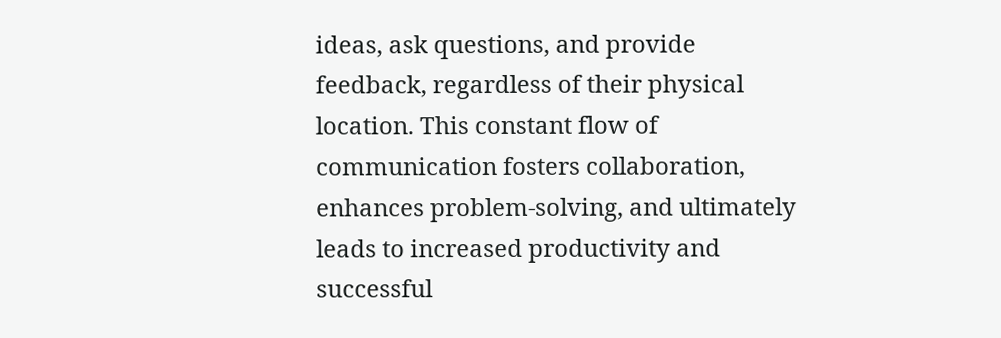ideas, ask questions, and provide feedback, regardless of their physical location. This constant flow of communication fosters collaboration, enhances problem-solving, and ultimately leads to increased productivity and successful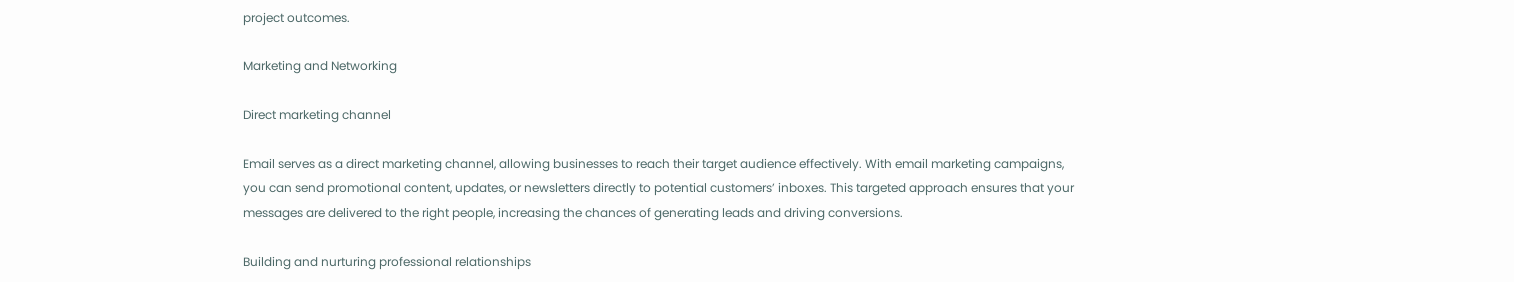project outcomes.

Marketing and Networking

Direct marketing channel

Email serves as a direct marketing channel, allowing businesses to reach their target audience effectively. With email marketing campaigns, you can send promotional content, updates, or newsletters directly to potential customers’ inboxes. This targeted approach ensures that your messages are delivered to the right people, increasing the chances of generating leads and driving conversions.

Building and nurturing professional relationships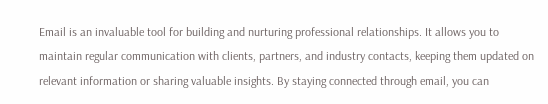Email is an invaluable tool for building and nurturing professional relationships. It allows you to maintain regular communication with clients, partners, and industry contacts, keeping them updated on relevant information or sharing valuable insights. By staying connected through email, you can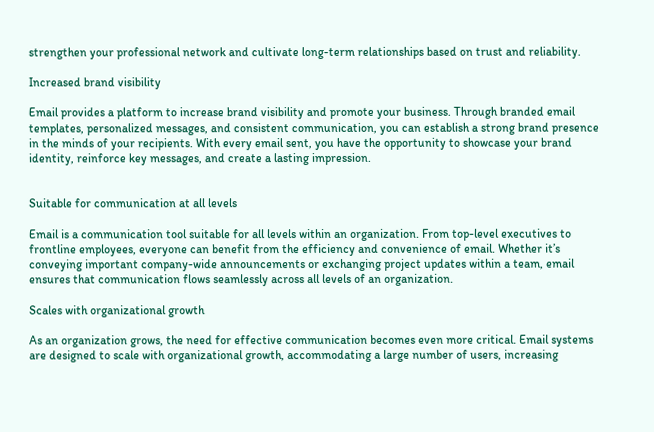strengthen your professional network and cultivate long-term relationships based on trust and reliability.

Increased brand visibility

Email provides a platform to increase brand visibility and promote your business. Through branded email templates, personalized messages, and consistent communication, you can establish a strong brand presence in the minds of your recipients. With every email sent, you have the opportunity to showcase your brand identity, reinforce key messages, and create a lasting impression.


Suitable for communication at all levels

Email is a communication tool suitable for all levels within an organization. From top-level executives to frontline employees, everyone can benefit from the efficiency and convenience of email. Whether it’s conveying important company-wide announcements or exchanging project updates within a team, email ensures that communication flows seamlessly across all levels of an organization.

Scales with organizational growth

As an organization grows, the need for effective communication becomes even more critical. Email systems are designed to scale with organizational growth, accommodating a large number of users, increasing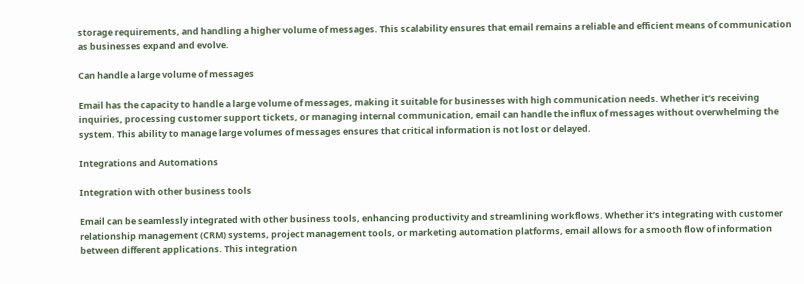storage requirements, and handling a higher volume of messages. This scalability ensures that email remains a reliable and efficient means of communication as businesses expand and evolve.

Can handle a large volume of messages

Email has the capacity to handle a large volume of messages, making it suitable for businesses with high communication needs. Whether it’s receiving inquiries, processing customer support tickets, or managing internal communication, email can handle the influx of messages without overwhelming the system. This ability to manage large volumes of messages ensures that critical information is not lost or delayed.

Integrations and Automations

Integration with other business tools

Email can be seamlessly integrated with other business tools, enhancing productivity and streamlining workflows. Whether it’s integrating with customer relationship management (CRM) systems, project management tools, or marketing automation platforms, email allows for a smooth flow of information between different applications. This integration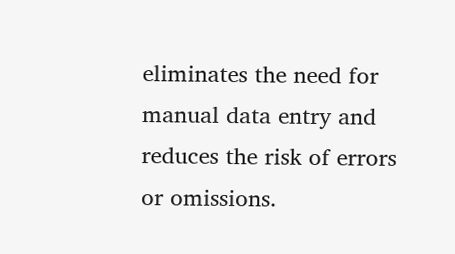eliminates the need for manual data entry and reduces the risk of errors or omissions.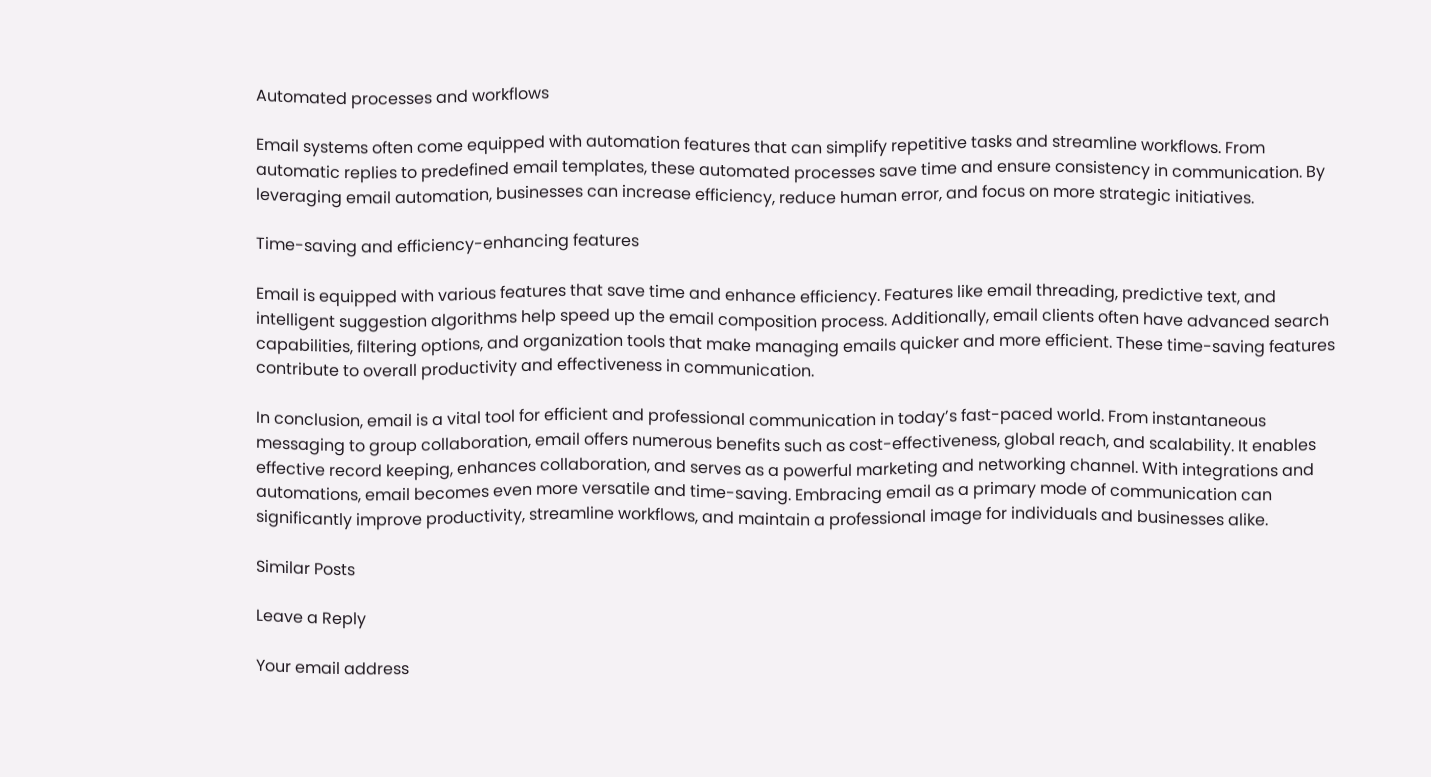Automated processes and workflows

Email systems often come equipped with automation features that can simplify repetitive tasks and streamline workflows. From automatic replies to predefined email templates, these automated processes save time and ensure consistency in communication. By leveraging email automation, businesses can increase efficiency, reduce human error, and focus on more strategic initiatives.

Time-saving and efficiency-enhancing features

Email is equipped with various features that save time and enhance efficiency. Features like email threading, predictive text, and intelligent suggestion algorithms help speed up the email composition process. Additionally, email clients often have advanced search capabilities, filtering options, and organization tools that make managing emails quicker and more efficient. These time-saving features contribute to overall productivity and effectiveness in communication.

In conclusion, email is a vital tool for efficient and professional communication in today’s fast-paced world. From instantaneous messaging to group collaboration, email offers numerous benefits such as cost-effectiveness, global reach, and scalability. It enables effective record keeping, enhances collaboration, and serves as a powerful marketing and networking channel. With integrations and automations, email becomes even more versatile and time-saving. Embracing email as a primary mode of communication can significantly improve productivity, streamline workflows, and maintain a professional image for individuals and businesses alike.

Similar Posts

Leave a Reply

Your email address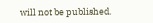will not be published.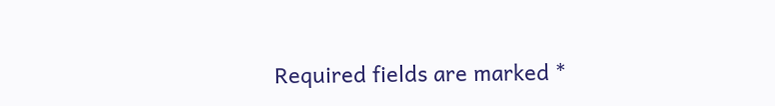Required fields are marked *